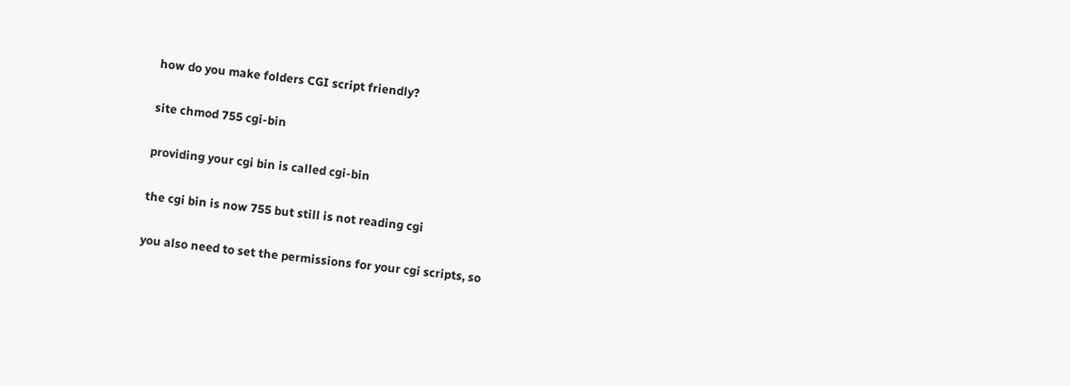how do you make folders CGI script friendly?

site chmod 755 cgi-bin

providing your cgi bin is called cgi-bin

the cgi bin is now 755 but still is not reading cgi

you also need to set the permissions for your cgi scripts, so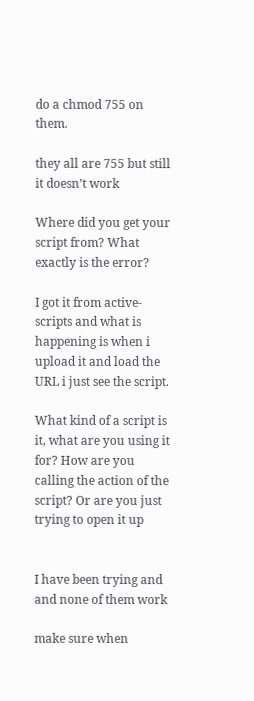do a chmod 755 on them.

they all are 755 but still it doesn’t work

Where did you get your script from? What exactly is the error?

I got it from active-scripts and what is happening is when i upload it and load the URL i just see the script.

What kind of a script is it, what are you using it for? How are you calling the action of the script? Or are you just trying to open it up


I have been trying and and none of them work

make sure when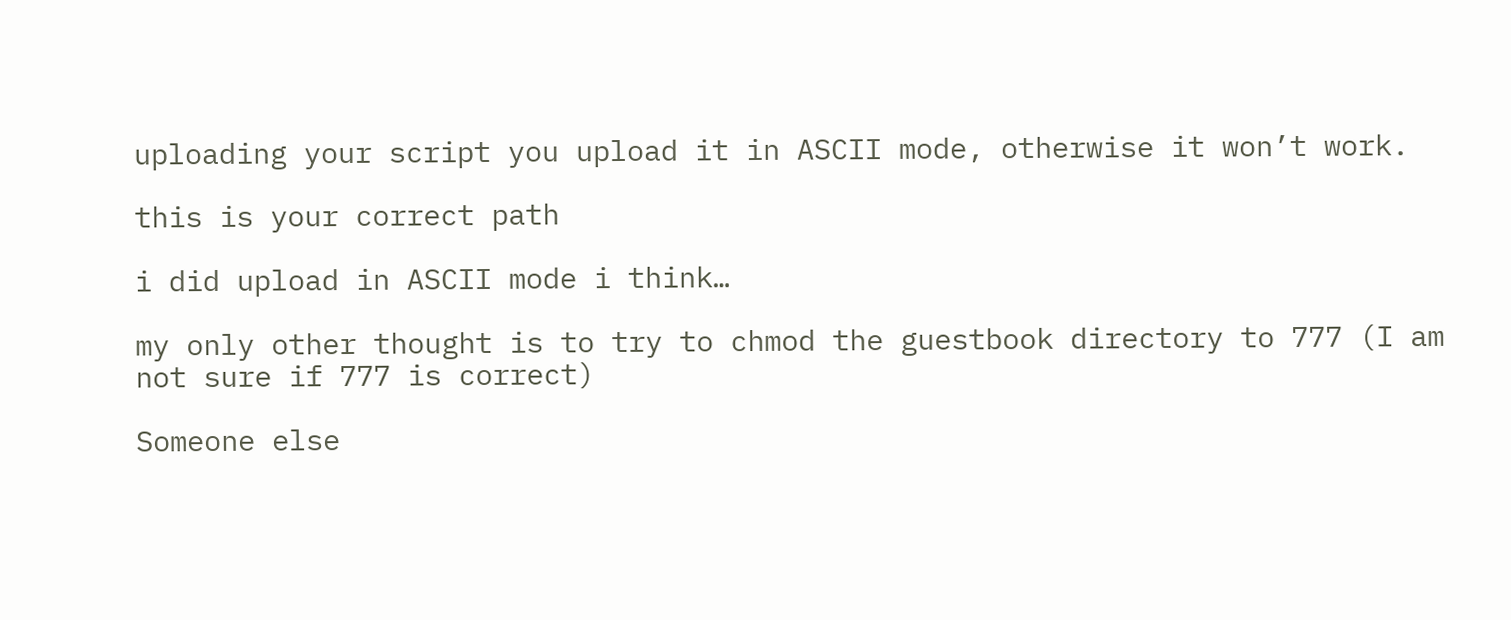uploading your script you upload it in ASCII mode, otherwise it won’t work.

this is your correct path

i did upload in ASCII mode i think…

my only other thought is to try to chmod the guestbook directory to 777 (I am not sure if 777 is correct)

Someone else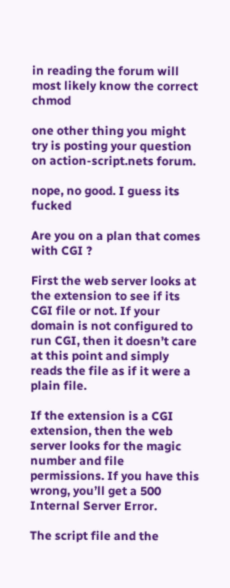in reading the forum will most likely know the correct chmod

one other thing you might try is posting your question on action-script.nets forum.

nope, no good. I guess its fucked

Are you on a plan that comes with CGI ?

First the web server looks at the extension to see if its CGI file or not. If your domain is not configured to run CGI, then it doesn’t care at this point and simply reads the file as if it were a plain file.

If the extension is a CGI extension, then the web server looks for the magic number and file permissions. If you have this wrong, you’ll get a 500 Internal Server Error.

The script file and the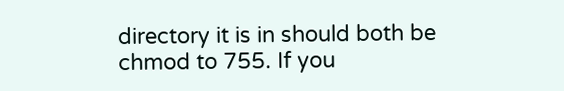directory it is in should both be chmod to 755. If you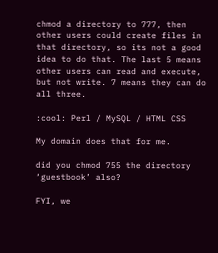chmod a directory to 777, then other users could create files in that directory, so its not a good idea to do that. The last 5 means other users can read and execute, but not write. 7 means they can do all three.

:cool: Perl / MySQL / HTML CSS

My domain does that for me.

did you chmod 755 the directory ‘guestbook’ also?

FYI, we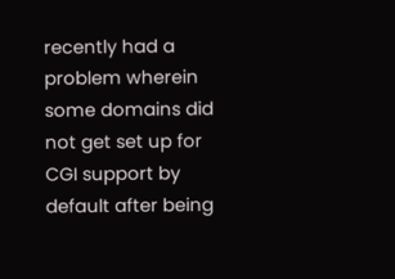recently had a problem wherein some domains did not get set up for CGI support by default after being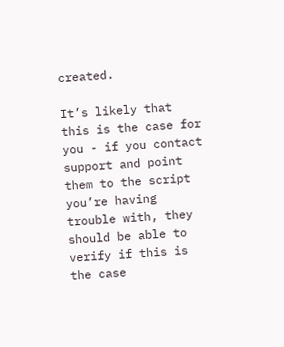created.

It’s likely that this is the case for you - if you contact support and point them to the script you’re having trouble with, they should be able to verify if this is the case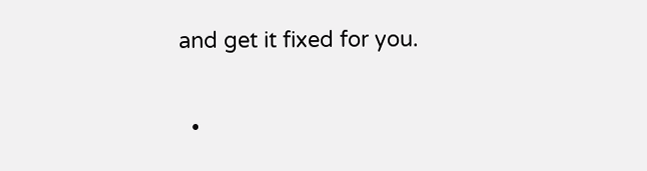and get it fixed for you.

  •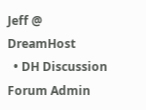Jeff @ DreamHost
  • DH Discussion Forum Admin